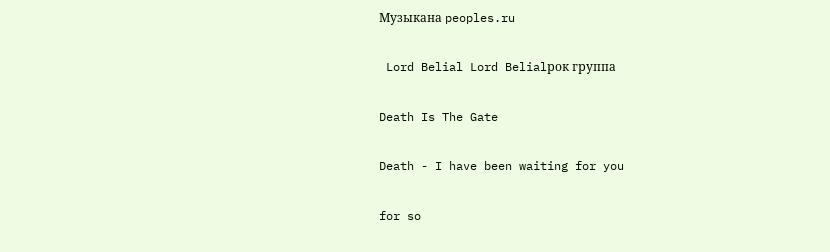Музыкана peoples.ru

 Lord Belial Lord Belialрок группа

Death Is The Gate

Death - I have been waiting for you

for so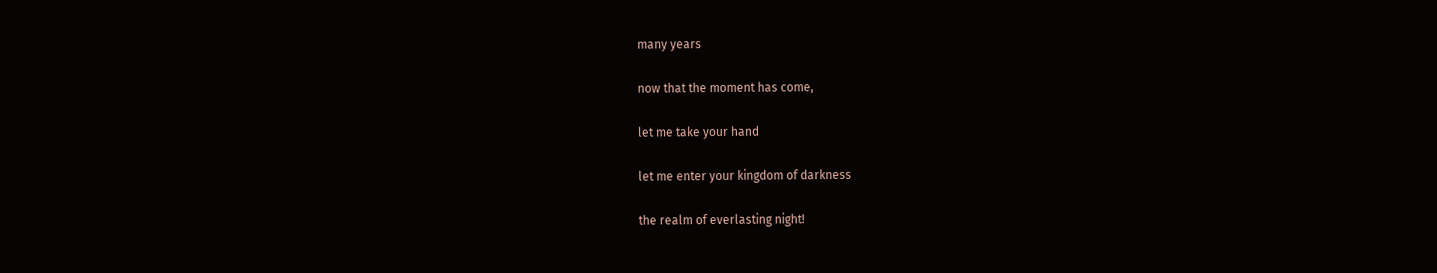many years

now that the moment has come,

let me take your hand

let me enter your kingdom of darkness

the realm of everlasting night!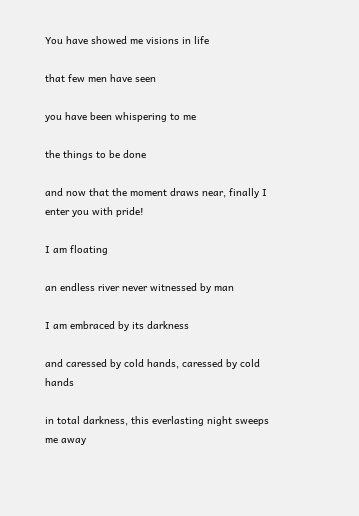You have showed me visions in life

that few men have seen

you have been whispering to me

the things to be done

and now that the moment draws near, finally I enter you with pride!

I am floating

an endless river never witnessed by man

I am embraced by its darkness

and caressed by cold hands, caressed by cold hands

in total darkness, this everlasting night sweeps me away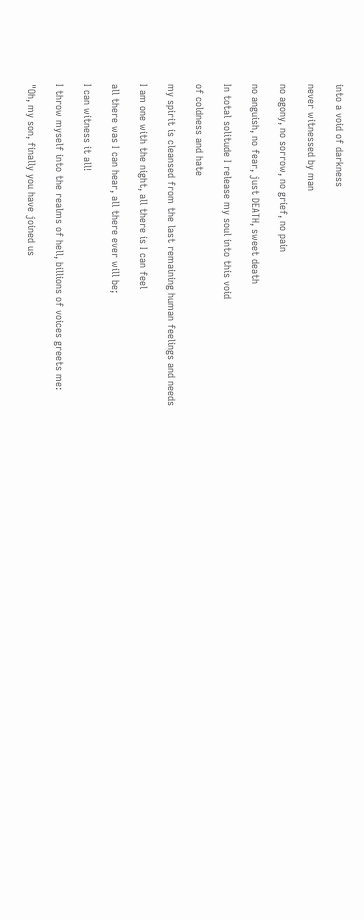into a void of darkness

never witnessed by man

no agony, no sorrow, no grief, no pain

no anguish, no fear, just DEATH, sweet death

In total solitude I release my soul into this void

of coldness and hate

my spirit is cleansed from the last remaining human feelings and needs

I am one with the night, all there is I can feel

all there was I can hear, all there ever will be;

I can witness it all!

I throw myself into the realms of hell, billions of voices greets me:

"Oh, my son, finally you have joined us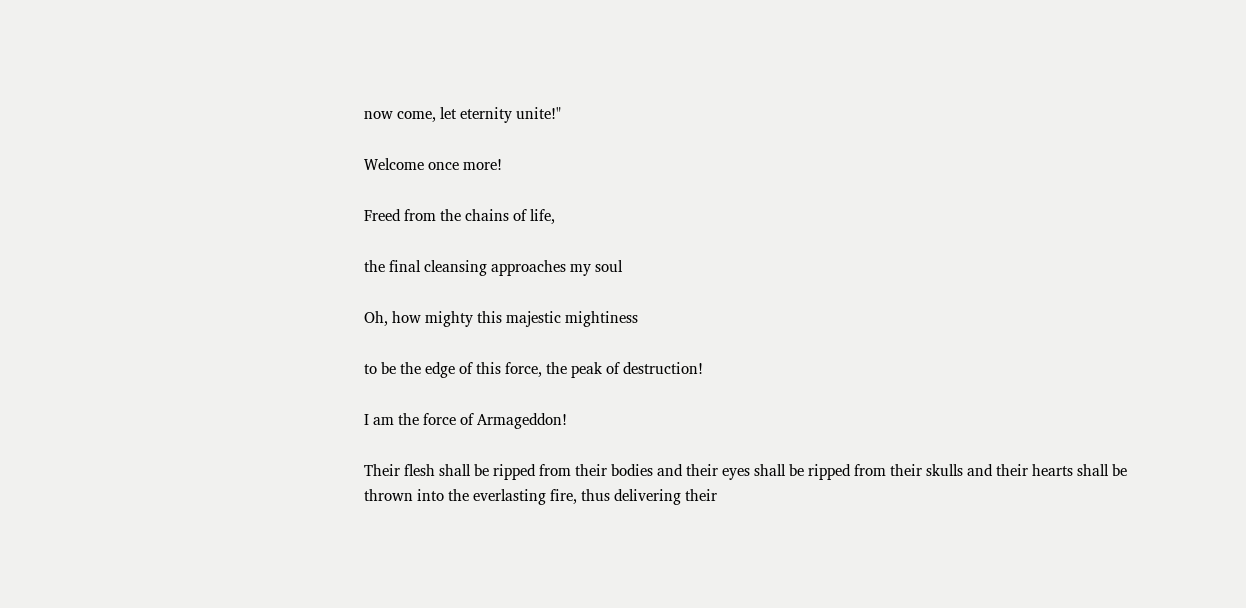now come, let eternity unite!"

Welcome once more!

Freed from the chains of life,

the final cleansing approaches my soul

Oh, how mighty this majestic mightiness

to be the edge of this force, the peak of destruction!

I am the force of Armageddon!

Their flesh shall be ripped from their bodies and their eyes shall be ripped from their skulls and their hearts shall be thrown into the everlasting fire, thus delivering their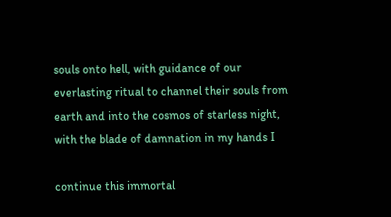souls onto hell, with guidance of our everlasting ritual to channel their souls from earth and into the cosmos of starless night, with the blade of damnation in my hands I

continue this immortal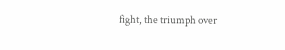fight, the triumph over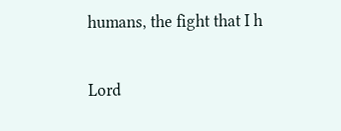humans, the fight that I h

Lord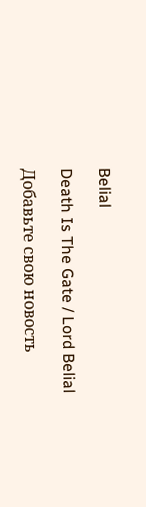Belial

Death Is The Gate / Lord Belial

Добавьте свою новость